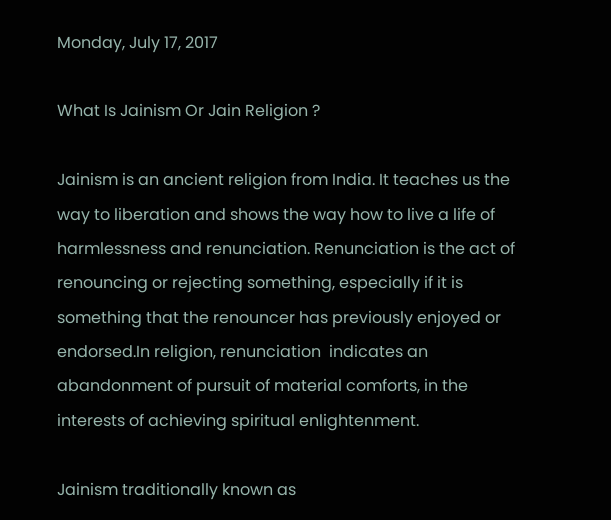Monday, July 17, 2017

What Is Jainism Or Jain Religion ?

Jainism is an ancient religion from India. It teaches us the way to liberation and shows the way how to live a life of harmlessness and renunciation. Renunciation is the act of renouncing or rejecting something, especially if it is something that the renouncer has previously enjoyed or endorsed.In religion, renunciation  indicates an abandonment of pursuit of material comforts, in the interests of achieving spiritual enlightenment.

Jainism traditionally known as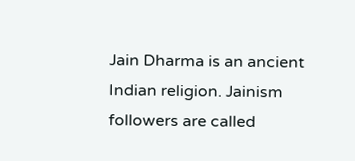Jain Dharma is an ancient Indian religion. Jainism followers are called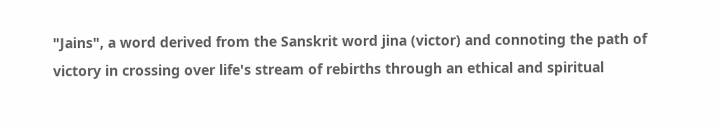"Jains", a word derived from the Sanskrit word jina (victor) and connoting the path of victory in crossing over life's stream of rebirths through an ethical and spiritual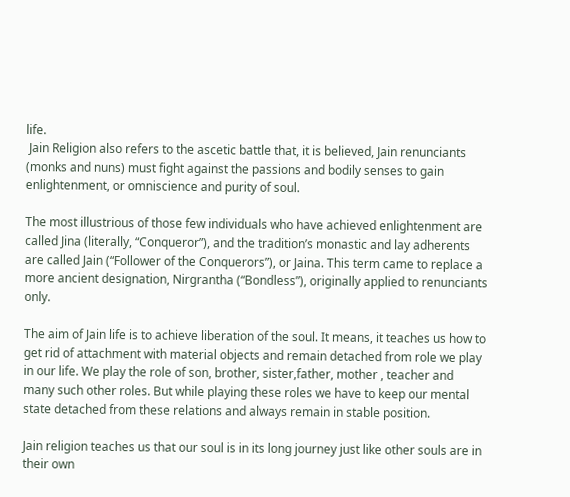life.
 Jain Religion also refers to the ascetic battle that, it is believed, Jain renunciants (monks and nuns) must fight against the passions and bodily senses to gain enlightenment, or omniscience and purity of soul.

The most illustrious of those few individuals who have achieved enlightenment are called Jina (literally, “Conqueror”), and the tradition’s monastic and lay adherents are called Jain (“Follower of the Conquerors”), or Jaina. This term came to replace a more ancient designation, Nirgrantha (“Bondless”), originally applied to renunciants only.

The aim of Jain life is to achieve liberation of the soul. It means, it teaches us how to get rid of attachment with material objects and remain detached from role we play in our life. We play the role of son, brother, sister,father, mother , teacher and many such other roles. But while playing these roles we have to keep our mental state detached from these relations and always remain in stable position.

Jain religion teaches us that our soul is in its long journey just like other souls are in their own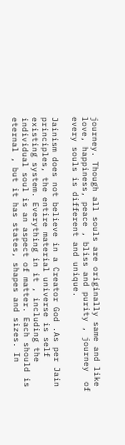journey. Though all souls are originally same and like love, happiness, peace , bliss and purity , journey  of every souls is different and unique.

Jainism does not believe in a Creator God .As per Jain principles, the entire material universe is self existing system. Everything in it , including the individual soul is an aspect of matter. Each should is eternal , but it has states, shapes and sizes. In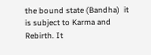the bound state (Bandha)  it is subject to Karma and Rebirth. It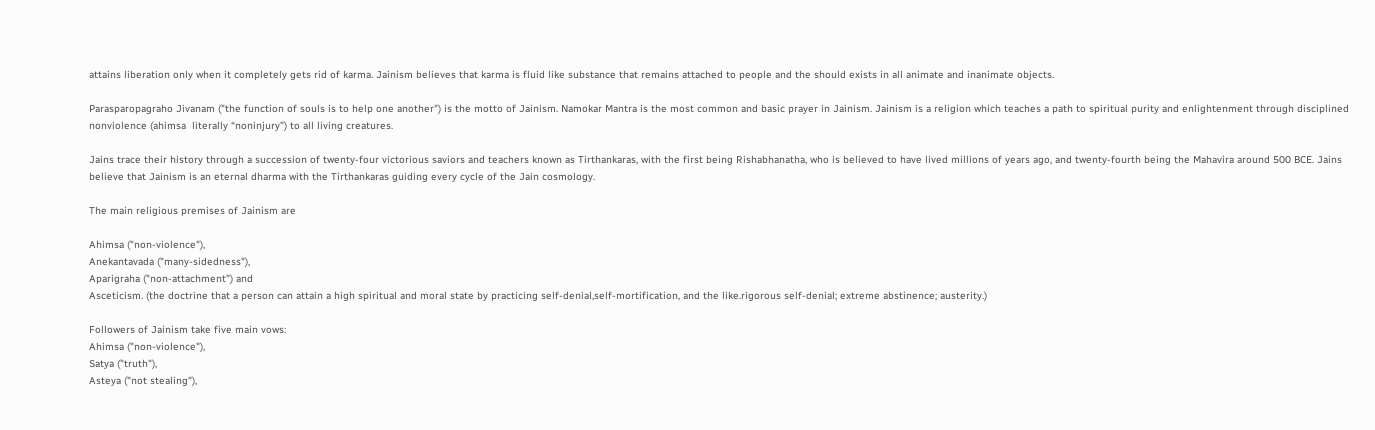attains liberation only when it completely gets rid of karma. Jainism believes that karma is fluid like substance that remains attached to people and the should exists in all animate and inanimate objects.

Parasparopagraho Jivanam ("the function of souls is to help one another") is the motto of Jainism. Namokar Mantra is the most common and basic prayer in Jainism. Jainism is a religion which teaches a path to spiritual purity and enlightenment through disciplined nonviolence (ahimsa  literally “noninjury”) to all living creatures.

Jains trace their history through a succession of twenty-four victorious saviors and teachers known as Tirthankaras, with the first being Rishabhanatha, who is believed to have lived millions of years ago, and twenty-fourth being the Mahavira around 500 BCE. Jains believe that Jainism is an eternal dharma with the Tirthankaras guiding every cycle of the Jain cosmology.

The main religious premises of Jainism are

Ahimsa ("non-violence"),
Anekantavada ("many-sidedness"),
Aparigraha ("non-attachment") and
Asceticism. (the doctrine that a person can attain a high spiritual and moral state by practicing self-denial,self-mortification, and the like.rigorous self-denial; extreme abstinence; austerity.)

Followers of Jainism take five main vows:
Ahimsa ("non-violence"),
Satya ("truth"),
Asteya ("not stealing"),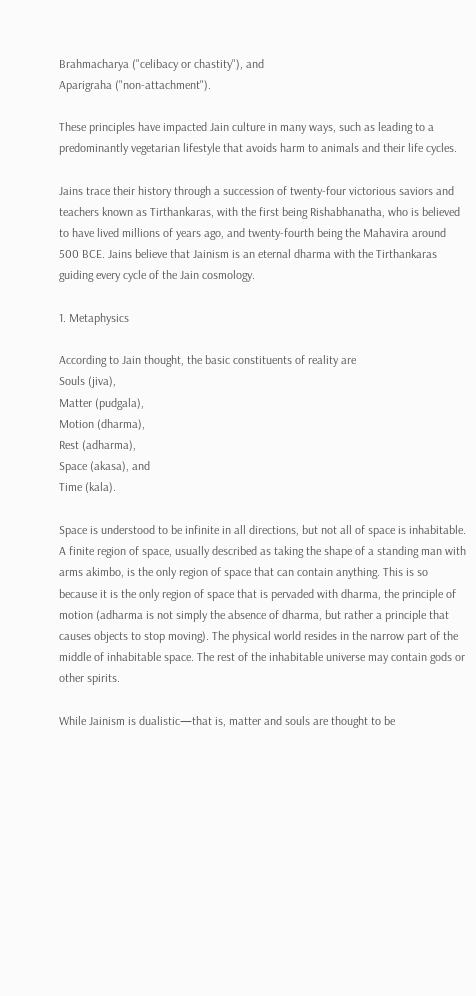Brahmacharya ("celibacy or chastity"), and
Aparigraha ("non-attachment").

These principles have impacted Jain culture in many ways, such as leading to a predominantly vegetarian lifestyle that avoids harm to animals and their life cycles.

Jains trace their history through a succession of twenty-four victorious saviors and teachers known as Tirthankaras, with the first being Rishabhanatha, who is believed to have lived millions of years ago, and twenty-fourth being the Mahavira around 500 BCE. Jains believe that Jainism is an eternal dharma with the Tirthankaras guiding every cycle of the Jain cosmology.

1. Metaphysics

According to Jain thought, the basic constituents of reality are
Souls (jiva),
Matter (pudgala),
Motion (dharma),
Rest (adharma),
Space (akasa), and
Time (kala).

Space is understood to be infinite in all directions, but not all of space is inhabitable. A finite region of space, usually described as taking the shape of a standing man with arms akimbo, is the only region of space that can contain anything. This is so because it is the only region of space that is pervaded with dharma, the principle of motion (adharma is not simply the absence of dharma, but rather a principle that causes objects to stop moving). The physical world resides in the narrow part of the middle of inhabitable space. The rest of the inhabitable universe may contain gods or other spirits.

While Jainism is dualistic—that is, matter and souls are thought to be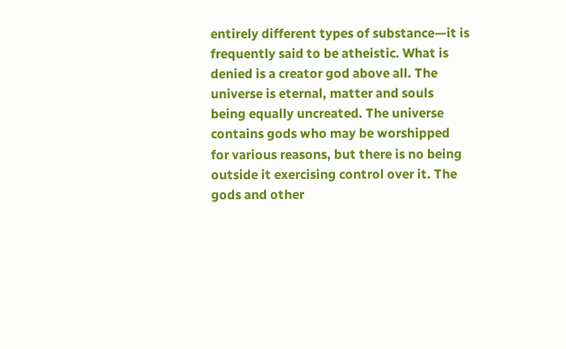entirely different types of substance—it is frequently said to be atheistic. What is denied is a creator god above all. The universe is eternal, matter and souls being equally uncreated. The universe contains gods who may be worshipped for various reasons, but there is no being outside it exercising control over it. The gods and other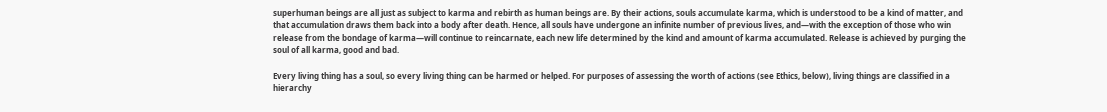superhuman beings are all just as subject to karma and rebirth as human beings are. By their actions, souls accumulate karma, which is understood to be a kind of matter, and that accumulation draws them back into a body after death. Hence, all souls have undergone an infinite number of previous lives, and—with the exception of those who win release from the bondage of karma—will continue to reincarnate, each new life determined by the kind and amount of karma accumulated. Release is achieved by purging the soul of all karma, good and bad.

Every living thing has a soul, so every living thing can be harmed or helped. For purposes of assessing the worth of actions (see Ethics, below), living things are classified in a hierarchy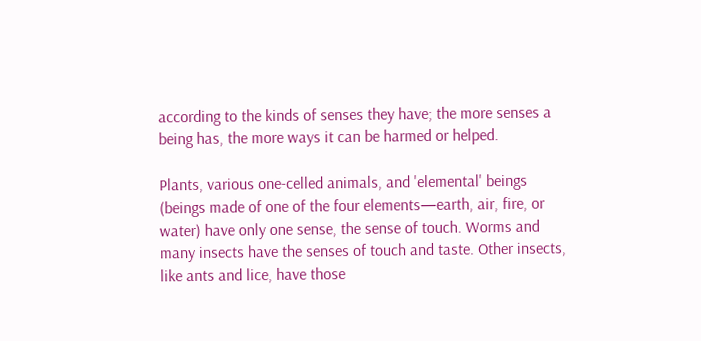according to the kinds of senses they have; the more senses a being has, the more ways it can be harmed or helped.

Plants, various one-celled animals, and 'elemental' beings (beings made of one of the four elements—earth, air, fire, or water) have only one sense, the sense of touch. Worms and many insects have the senses of touch and taste. Other insects, like ants and lice, have those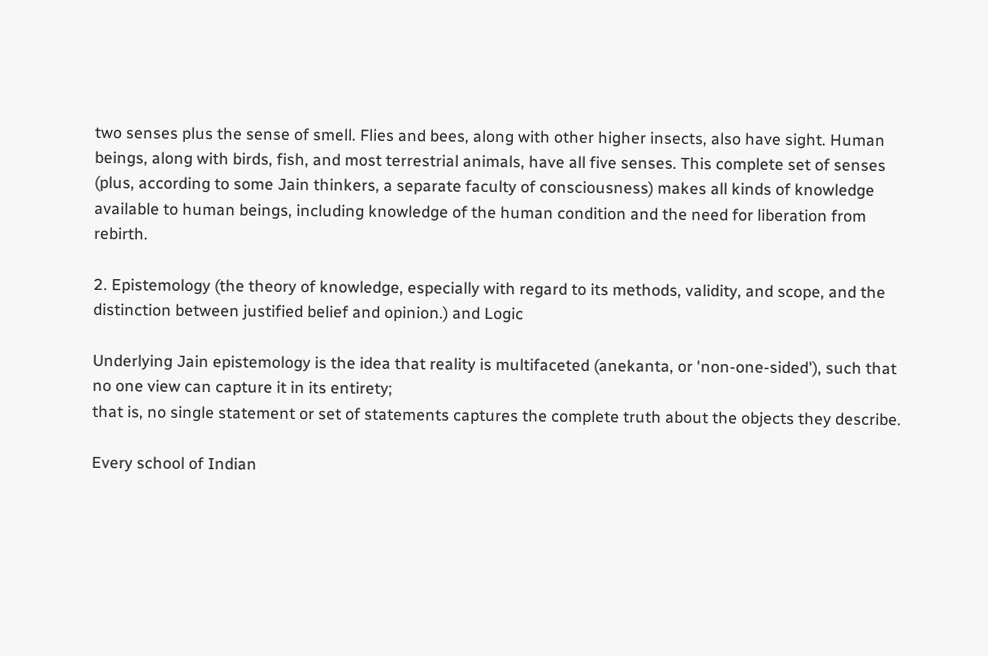two senses plus the sense of smell. Flies and bees, along with other higher insects, also have sight. Human beings, along with birds, fish, and most terrestrial animals, have all five senses. This complete set of senses (plus, according to some Jain thinkers, a separate faculty of consciousness) makes all kinds of knowledge available to human beings, including knowledge of the human condition and the need for liberation from rebirth.

2. Epistemology (the theory of knowledge, especially with regard to its methods, validity, and scope, and the distinction between justified belief and opinion.) and Logic

Underlying Jain epistemology is the idea that reality is multifaceted (anekanta, or 'non-one-sided'), such that no one view can capture it in its entirety;
that is, no single statement or set of statements captures the complete truth about the objects they describe.

Every school of Indian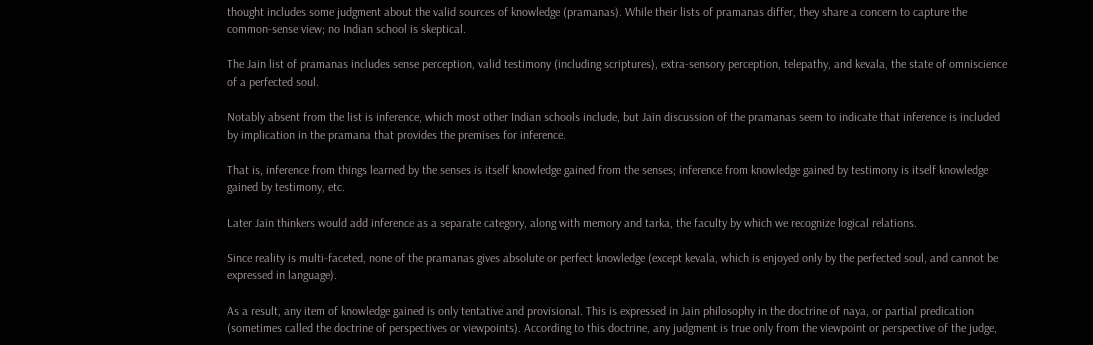thought includes some judgment about the valid sources of knowledge (pramanas). While their lists of pramanas differ, they share a concern to capture the common-sense view; no Indian school is skeptical.

The Jain list of pramanas includes sense perception, valid testimony (including scriptures), extra-sensory perception, telepathy, and kevala, the state of omniscience of a perfected soul.

Notably absent from the list is inference, which most other Indian schools include, but Jain discussion of the pramanas seem to indicate that inference is included by implication in the pramana that provides the premises for inference.

That is, inference from things learned by the senses is itself knowledge gained from the senses; inference from knowledge gained by testimony is itself knowledge gained by testimony, etc.

Later Jain thinkers would add inference as a separate category, along with memory and tarka, the faculty by which we recognize logical relations.

Since reality is multi-faceted, none of the pramanas gives absolute or perfect knowledge (except kevala, which is enjoyed only by the perfected soul, and cannot be expressed in language).

As a result, any item of knowledge gained is only tentative and provisional. This is expressed in Jain philosophy in the doctrine of naya, or partial predication (sometimes called the doctrine of perspectives or viewpoints). According to this doctrine, any judgment is true only from the viewpoint or perspective of the judge,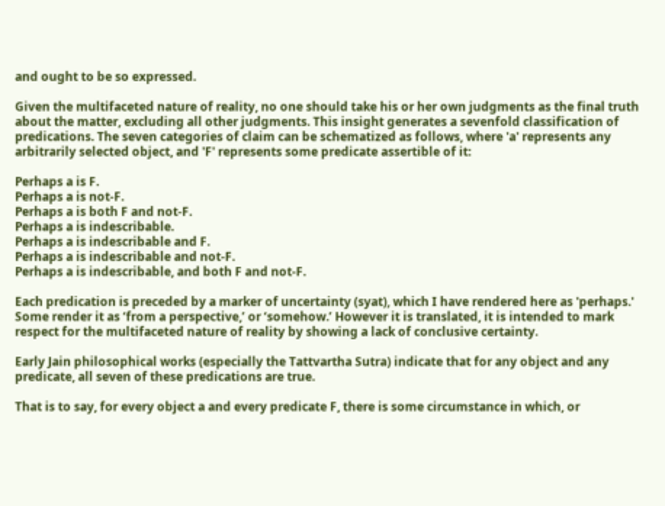and ought to be so expressed.

Given the multifaceted nature of reality, no one should take his or her own judgments as the final truth about the matter, excluding all other judgments. This insight generates a sevenfold classification of predications. The seven categories of claim can be schematized as follows, where 'a' represents any arbitrarily selected object, and 'F' represents some predicate assertible of it:

Perhaps a is F.
Perhaps a is not-F.
Perhaps a is both F and not-F.
Perhaps a is indescribable.
Perhaps a is indescribable and F.
Perhaps a is indescribable and not-F.
Perhaps a is indescribable, and both F and not-F.

Each predication is preceded by a marker of uncertainty (syat), which I have rendered here as 'perhaps.' Some render it as ‘from a perspective,’ or ‘somehow.’ However it is translated, it is intended to mark respect for the multifaceted nature of reality by showing a lack of conclusive certainty.

Early Jain philosophical works (especially the Tattvartha Sutra) indicate that for any object and any predicate, all seven of these predications are true.

That is to say, for every object a and every predicate F, there is some circumstance in which, or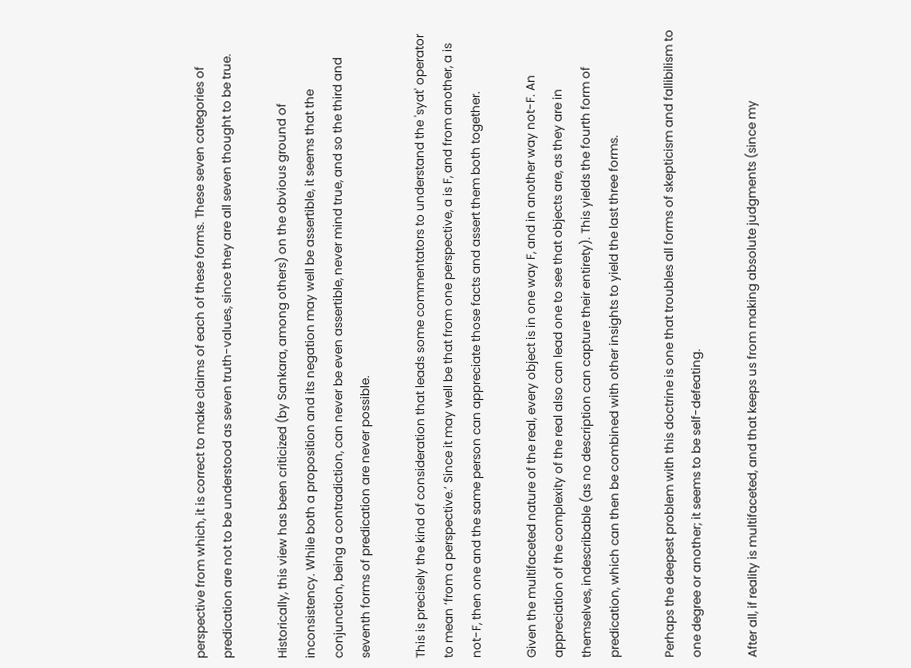perspective from which, it is correct to make claims of each of these forms. These seven categories of predication are not to be understood as seven truth-values, since they are all seven thought to be true.

Historically, this view has been criticized (by Sankara, among others) on the obvious ground of inconsistency. While both a proposition and its negation may well be assertible, it seems that the conjunction, being a contradiction, can never be even assertible, never mind true, and so the third and seventh forms of predication are never possible.

This is precisely the kind of consideration that leads some commentators to understand the 'syat' operator to mean ‘from a perspective.’ Since it may well be that from one perspective, a is F, and from another, a is not-F, then one and the same person can appreciate those facts and assert them both together.

Given the multifaceted nature of the real, every object is in one way F, and in another way not-F. An appreciation of the complexity of the real also can lead one to see that objects are, as they are in themselves, indescribable (as no description can capture their entirety). This yields the fourth form of predication, which can then be combined with other insights to yield the last three forms.

Perhaps the deepest problem with this doctrine is one that troubles all forms of skepticism and fallibilism to one degree or another; it seems to be self-defeating.

After all, if reality is multifaceted, and that keeps us from making absolute judgments (since my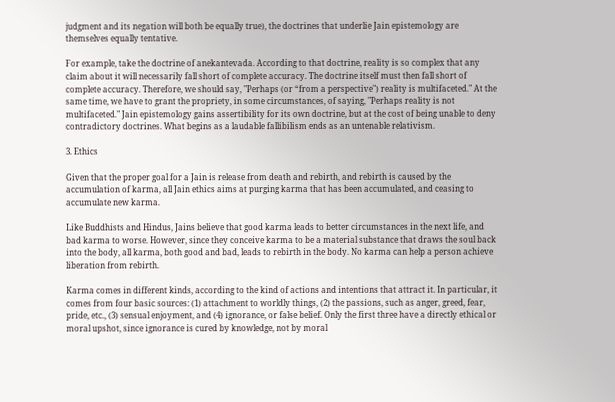judgment and its negation will both be equally true), the doctrines that underlie Jain epistemology are themselves equally tentative.

For example, take the doctrine of anekantevada. According to that doctrine, reality is so complex that any claim about it will necessarily fall short of complete accuracy. The doctrine itself must then fall short of complete accuracy. Therefore, we should say, "Perhaps (or “from a perspective") reality is multifaceted." At the same time, we have to grant the propriety, in some circumstances, of saying, "Perhaps reality is not multifaceted." Jain epistemology gains assertibility for its own doctrine, but at the cost of being unable to deny contradictory doctrines. What begins as a laudable fallibilism ends as an untenable relativism.

3. Ethics

Given that the proper goal for a Jain is release from death and rebirth, and rebirth is caused by the accumulation of karma, all Jain ethics aims at purging karma that has been accumulated, and ceasing to accumulate new karma.

Like Buddhists and Hindus, Jains believe that good karma leads to better circumstances in the next life, and bad karma to worse. However, since they conceive karma to be a material substance that draws the soul back into the body, all karma, both good and bad, leads to rebirth in the body. No karma can help a person achieve liberation from rebirth.

Karma comes in different kinds, according to the kind of actions and intentions that attract it. In particular, it comes from four basic sources: (1) attachment to worldly things, (2) the passions, such as anger, greed, fear, pride, etc., (3) sensual enjoyment, and (4) ignorance, or false belief. Only the first three have a directly ethical or moral upshot, since ignorance is cured by knowledge, not by moral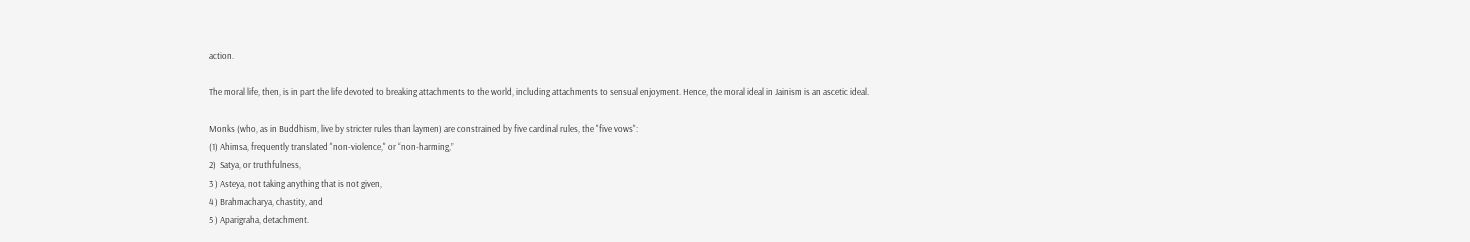action.

The moral life, then, is in part the life devoted to breaking attachments to the world, including attachments to sensual enjoyment. Hence, the moral ideal in Jainism is an ascetic ideal.

Monks (who, as in Buddhism, live by stricter rules than laymen) are constrained by five cardinal rules, the "five vows":
(1) Ahimsa, frequently translated "non-violence," or “non-harming,”
2)  Satya, or truthfulness,
3 ) Asteya, not taking anything that is not given,
4 ) Brahmacharya, chastity, and
5 ) Aparigraha, detachment.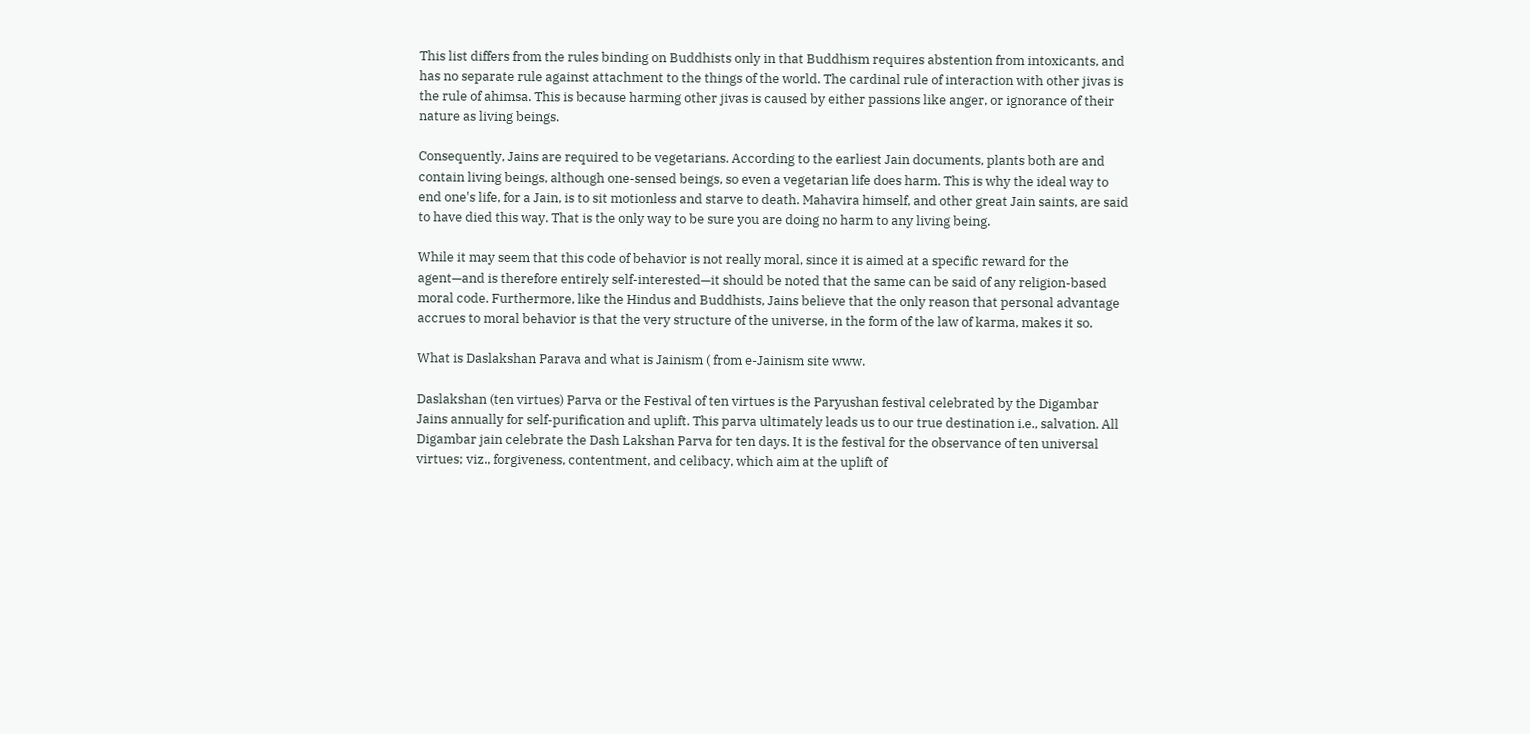This list differs from the rules binding on Buddhists only in that Buddhism requires abstention from intoxicants, and has no separate rule against attachment to the things of the world. The cardinal rule of interaction with other jivas is the rule of ahimsa. This is because harming other jivas is caused by either passions like anger, or ignorance of their nature as living beings.

Consequently, Jains are required to be vegetarians. According to the earliest Jain documents, plants both are and contain living beings, although one-sensed beings, so even a vegetarian life does harm. This is why the ideal way to end one's life, for a Jain, is to sit motionless and starve to death. Mahavira himself, and other great Jain saints, are said to have died this way. That is the only way to be sure you are doing no harm to any living being.

While it may seem that this code of behavior is not really moral, since it is aimed at a specific reward for the agent—and is therefore entirely self-interested—it should be noted that the same can be said of any religion-based moral code. Furthermore, like the Hindus and Buddhists, Jains believe that the only reason that personal advantage accrues to moral behavior is that the very structure of the universe, in the form of the law of karma, makes it so.

What is Daslakshan Parava and what is Jainism ( from e-Jainism site www.

Daslakshan (ten virtues) Parva or the Festival of ten virtues is the Paryushan festival celebrated by the Digambar Jains annually for self-purification and uplift. This parva ultimately leads us to our true destination i.e., salvation. All Digambar jain celebrate the Dash Lakshan Parva for ten days. It is the festival for the observance of ten universal virtues; viz., forgiveness, contentment, and celibacy, which aim at the uplift of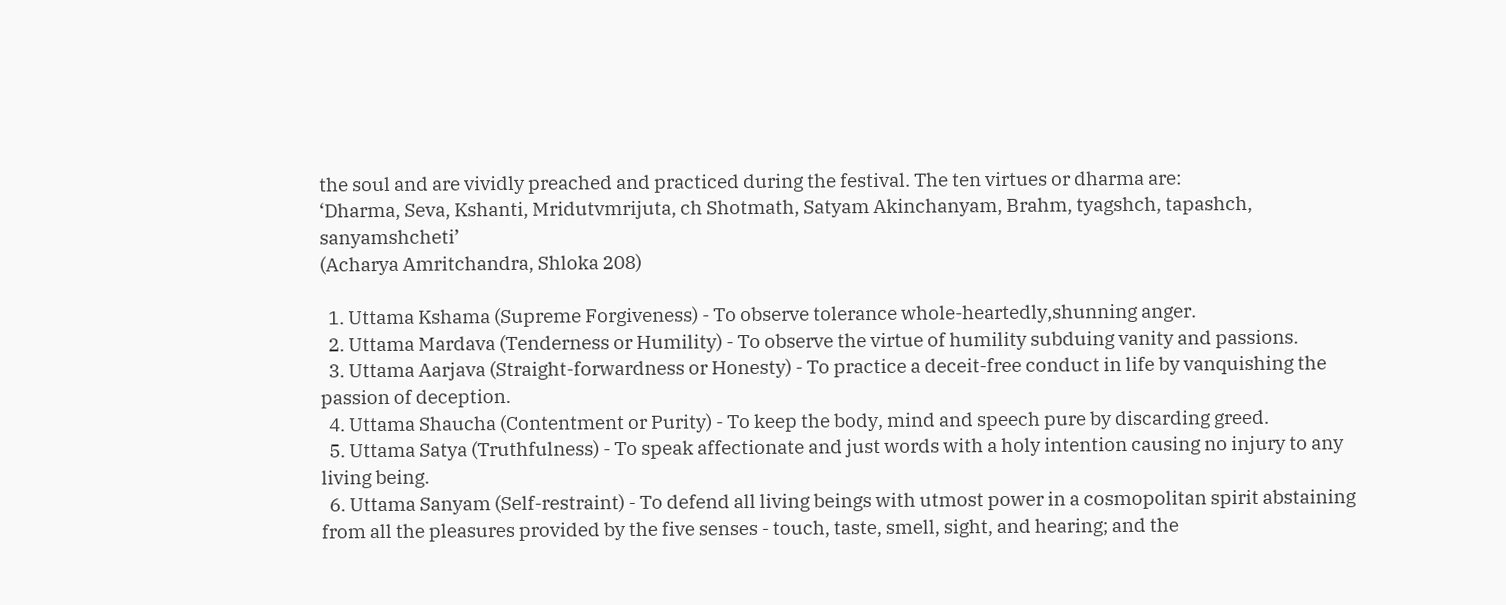the soul and are vividly preached and practiced during the festival. The ten virtues or dharma are:
‘Dharma, Seva, Kshanti, Mridutvmrijuta, ch Shotmath, Satyam Akinchanyam, Brahm, tyagshch, tapashch, sanyamshcheti’
(Acharya Amritchandra, Shloka 208)

  1. Uttama Kshama (Supreme Forgiveness) - To observe tolerance whole-heartedly,shunning anger.
  2. Uttama Mardava (Tenderness or Humility) - To observe the virtue of humility subduing vanity and passions.
  3. Uttama Aarjava (Straight-forwardness or Honesty) - To practice a deceit-free conduct in life by vanquishing the passion of deception.
  4. Uttama Shaucha (Contentment or Purity) - To keep the body, mind and speech pure by discarding greed.
  5. Uttama Satya (Truthfulness) - To speak affectionate and just words with a holy intention causing no injury to any living being.
  6. Uttama Sanyam (Self-restraint) - To defend all living beings with utmost power in a cosmopolitan spirit abstaining from all the pleasures provided by the five senses - touch, taste, smell, sight, and hearing; and the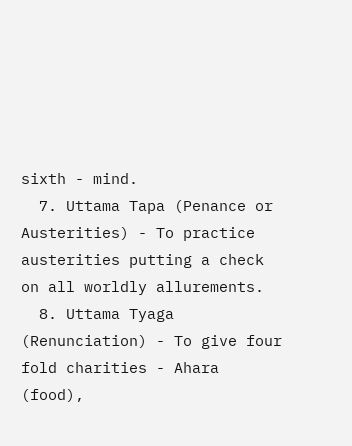sixth - mind.
  7. Uttama Tapa (Penance or Austerities) - To practice austerities putting a check on all worldly allurements.
  8. Uttama Tyaga (Renunciation) - To give four fold charities - Ahara (food),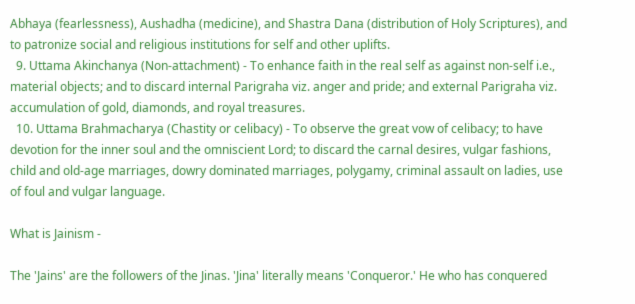Abhaya (fearlessness), Aushadha (medicine), and Shastra Dana (distribution of Holy Scriptures), and to patronize social and religious institutions for self and other uplifts.
  9. Uttama Akinchanya (Non-attachment) - To enhance faith in the real self as against non-self i.e., material objects; and to discard internal Parigraha viz. anger and pride; and external Parigraha viz. accumulation of gold, diamonds, and royal treasures.
  10. Uttama Brahmacharya (Chastity or celibacy) - To observe the great vow of celibacy; to have devotion for the inner soul and the omniscient Lord; to discard the carnal desires, vulgar fashions, child and old-age marriages, dowry dominated marriages, polygamy, criminal assault on ladies, use of foul and vulgar language.

What is Jainism -

The 'Jains' are the followers of the Jinas. 'Jina' literally means 'Conqueror.' He who has conquered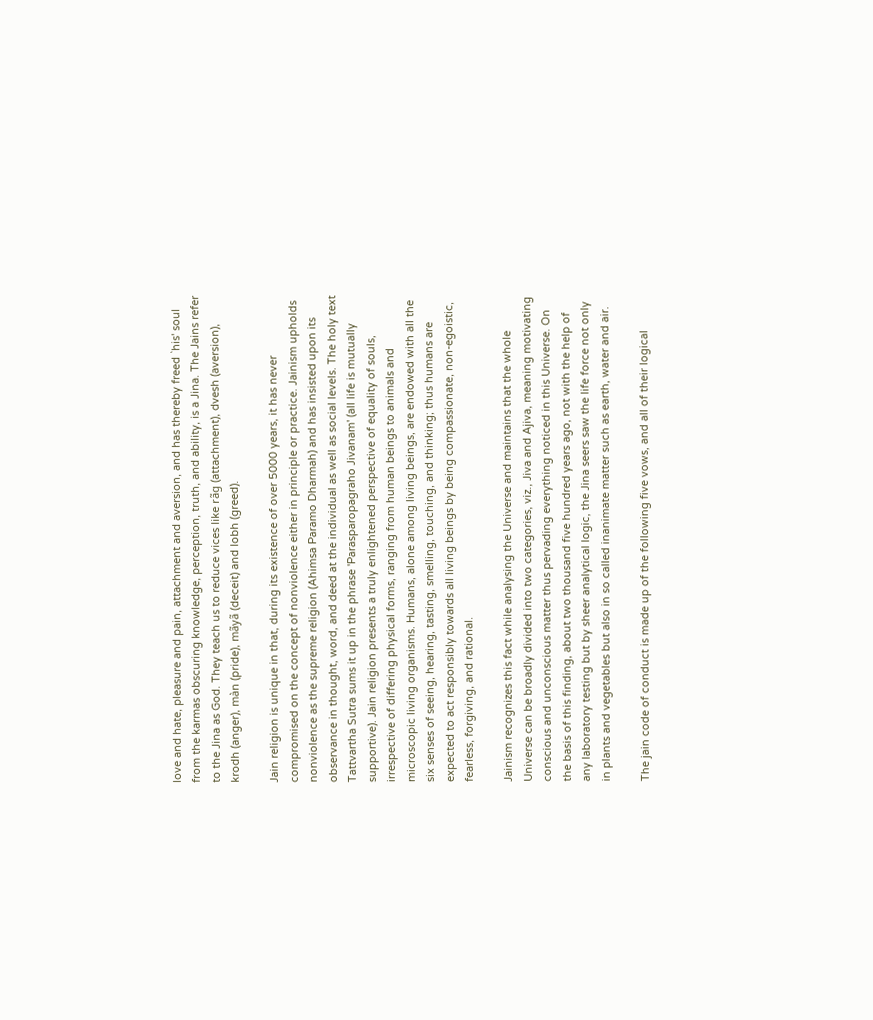love and hate, pleasure and pain, attachment and aversion, and has thereby freed `his' soul from the karmas obscuring knowledge, perception, truth, and ability, is a Jina. The Jains refer to the Jina as God. They teach us to reduce vices like rãg (attachment), dvesh (aversion), krodh (anger), màn (pride), mãyã (deceit) and lobh (greed).

Jain religion is unique in that, during its existence of over 5000 years, it has never compromised on the concept of nonviolence either in principle or practice. Jainism upholds nonviolence as the supreme religion (Ahimsa Paramo Dharmah) and has insisted upon its observance in thought, word, and deed at the individual as well as social levels. The holy text Tattvartha Sutra sums it up in the phrase 'Parasparopagraho Jivanam' (all life is mutually supportive). Jain religion presents a truly enlightened perspective of equality of souls, irrespective of differing physical forms, ranging from human beings to animals and microscopic living organisms. Humans, alone among living beings, are endowed with all the six senses of seeing, hearing, tasting, smelling, touching, and thinking; thus humans are expected to act responsibly towards all living beings by being compassionate, non-egoistic, fearless, forgiving, and rational.

Jainism recognizes this fact while analysing the Universe and maintains that the whole Universe can be broadly divided into two categories, viz., Jiva and Ajiva, meaning motivating conscious and unconscious matter thus pervading everything noticed in this Universe. On the basis of this finding, about two thousand five hundred years ago, not with the help of any laboratory testing but by sheer analytical logic, the Jina seers saw the life force not only in plants and vegetables but also in so called inanimate matter such as earth, water and air.

The jain code of conduct is made up of the following five vows, and all of their logical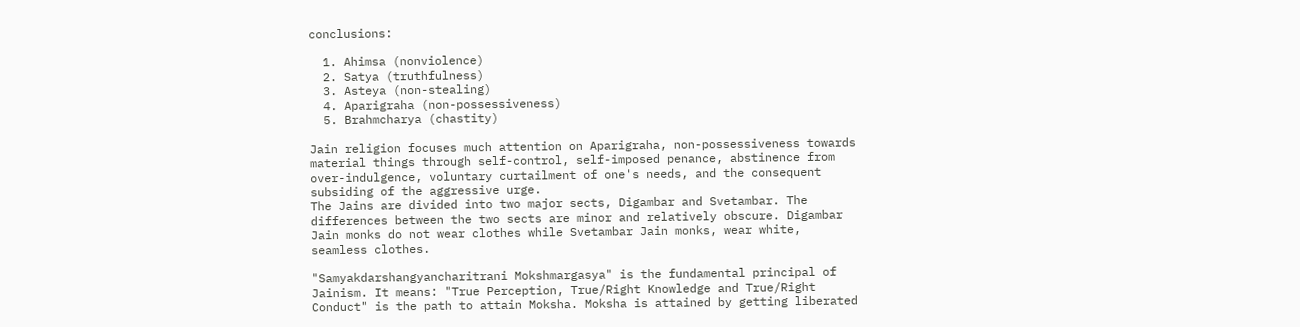conclusions:

  1. Ahimsa (nonviolence)
  2. Satya (truthfulness)
  3. Asteya (non-stealing)
  4. Aparigraha (non-possessiveness)
  5. Brahmcharya (chastity)

Jain religion focuses much attention on Aparigraha, non-possessiveness towards material things through self-control, self-imposed penance, abstinence from over-indulgence, voluntary curtailment of one's needs, and the consequent subsiding of the aggressive urge.
The Jains are divided into two major sects, Digambar and Svetambar. The differences between the two sects are minor and relatively obscure. Digambar Jain monks do not wear clothes while Svetambar Jain monks, wear white, seamless clothes.

"Samyakdarshangyancharitrani Mokshmargasya" is the fundamental principal of Jainism. It means: "True Perception, True/Right Knowledge and True/Right Conduct" is the path to attain Moksha. Moksha is attained by getting liberated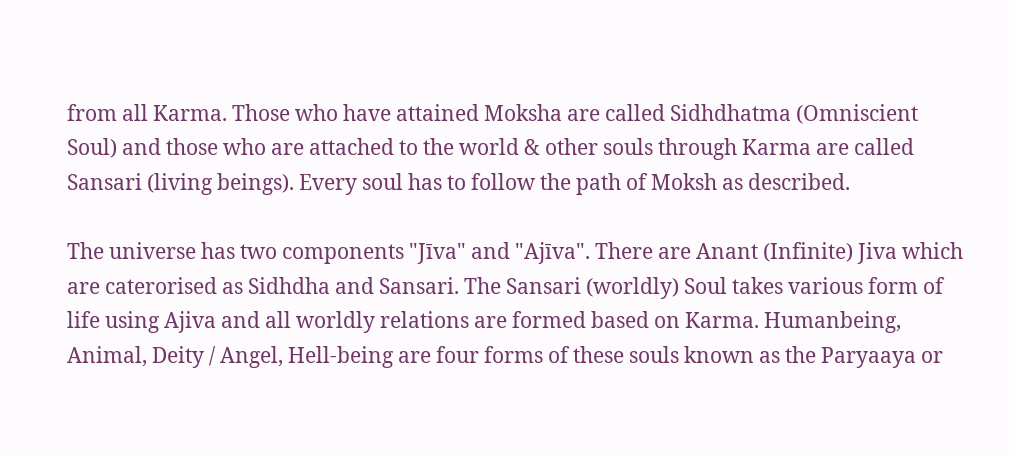from all Karma. Those who have attained Moksha are called Sidhdhatma (Omniscient Soul) and those who are attached to the world & other souls through Karma are called Sansari (living beings). Every soul has to follow the path of Moksh as described.

The universe has two components "Jīva" and "Ajīva". There are Anant (Infinite) Jiva which are caterorised as Sidhdha and Sansari. The Sansari (worldly) Soul takes various form of life using Ajiva and all worldly relations are formed based on Karma. Humanbeing, Animal, Deity / Angel, Hell-being are four forms of these souls known as the Paryaaya or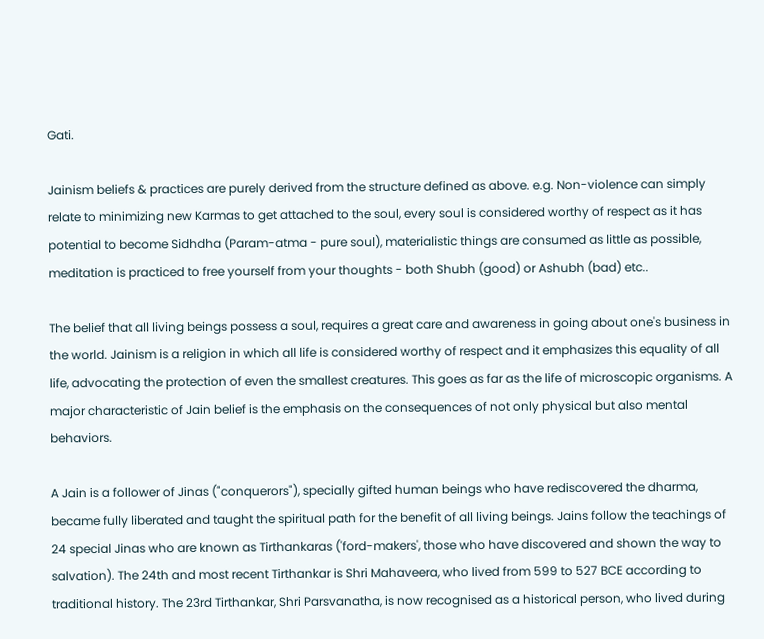Gati.

Jainism beliefs & practices are purely derived from the structure defined as above. e.g. Non-violence can simply relate to minimizing new Karmas to get attached to the soul, every soul is considered worthy of respect as it has potential to become Sidhdha (Param-atma - pure soul), materialistic things are consumed as little as possible, meditation is practiced to free yourself from your thoughts - both Shubh (good) or Ashubh (bad) etc..

The belief that all living beings possess a soul, requires a great care and awareness in going about one's business in the world. Jainism is a religion in which all life is considered worthy of respect and it emphasizes this equality of all life, advocating the protection of even the smallest creatures. This goes as far as the life of microscopic organisms. A major characteristic of Jain belief is the emphasis on the consequences of not only physical but also mental behaviors.

A Jain is a follower of Jinas ("conquerors"), specially gifted human beings who have rediscovered the dharma, became fully liberated and taught the spiritual path for the benefit of all living beings. Jains follow the teachings of 24 special Jinas who are known as Tirthankaras ('ford-makers', those who have discovered and shown the way to salvation). The 24th and most recent Tirthankar is Shri Mahaveera, who lived from 599 to 527 BCE according to traditional history. The 23rd Tirthankar, Shri Parsvanatha, is now recognised as a historical person, who lived during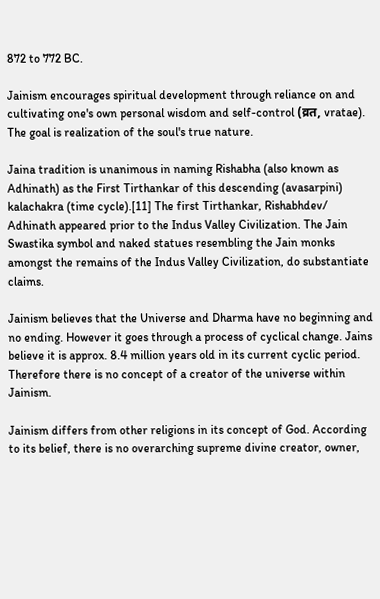872 to 772 BC.

Jainism encourages spiritual development through reliance on and cultivating one's own personal wisdom and self-control (व्रत, vratae). The goal is realization of the soul's true nature.

Jaina tradition is unanimous in naming Rishabha (also known as Adhinath) as the First Tirthankar of this descending (avasarpini) kalachakra (time cycle).[11] The first Tirthankar, Rishabhdev/ Adhinath appeared prior to the Indus Valley Civilization. The Jain Swastika symbol and naked statues resembling the Jain monks amongst the remains of the Indus Valley Civilization, do substantiate claims.

Jainism believes that the Universe and Dharma have no beginning and no ending. However it goes through a process of cyclical change. Jains believe it is approx. 8.4 million years old in its current cyclic period. Therefore there is no concept of a creator of the universe within Jainism.

Jainism differs from other religions in its concept of God. According to its belief, there is no overarching supreme divine creator, owner,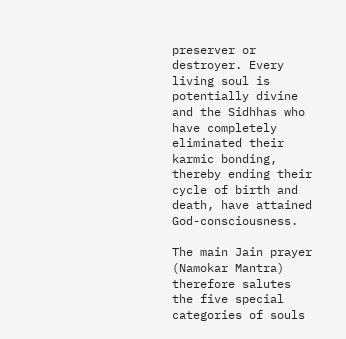preserver or destroyer. Every living soul is potentially divine and the Sidhhas who have completely eliminated their karmic bonding, thereby ending their cycle of birth and death, have attained God-consciousness.

The main Jain prayer (Namokar Mantra) therefore salutes the five special categories of souls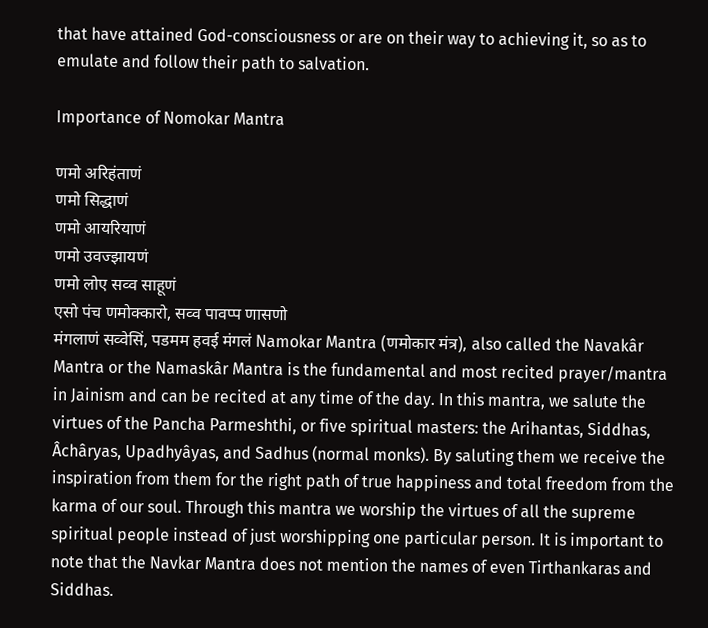that have attained God-consciousness or are on their way to achieving it, so as to emulate and follow their path to salvation.

Importance of Nomokar Mantra

णमो अरिहंताणं
णमो सिद्धाणं
णमो आयरियाणं
णमो उवज्झायणं
णमो लोए सव्व साहूणं
एसो पंच णमोक्कारो, सव्व पावप्प णासणो
मंगलाणं सव्वेसिं, पडमम हवई मंगलं Namokar Mantra (णमोकार मंत्र), also called the Navakâr Mantra or the Namaskâr Mantra is the fundamental and most recited prayer/mantra in Jainism and can be recited at any time of the day. In this mantra, we salute the virtues of the Pancha Parmeshthi, or five spiritual masters: the Arihantas, Siddhas, Âchâryas, Upadhyâyas, and Sadhus (normal monks). By saluting them we receive the inspiration from them for the right path of true happiness and total freedom from the karma of our soul. Through this mantra we worship the virtues of all the supreme spiritual people instead of just worshipping one particular person. It is important to note that the Navkar Mantra does not mention the names of even Tirthankaras and Siddhas.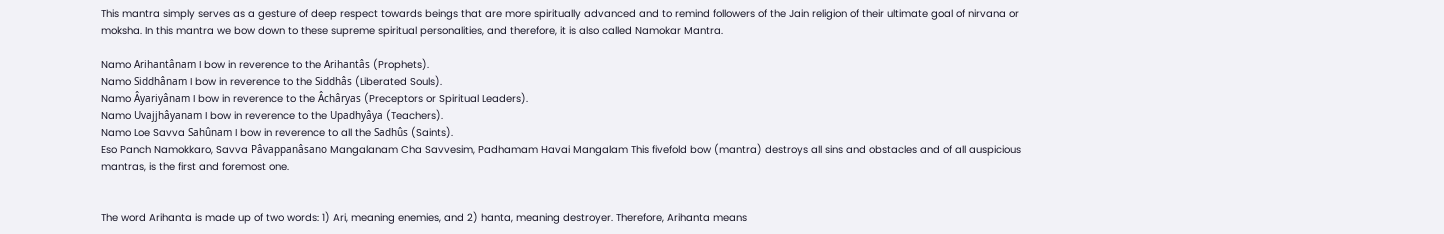This mantra simply serves as a gesture of deep respect towards beings that are more spiritually advanced and to remind followers of the Jain religion of their ultimate goal of nirvana or moksha. In this mantra we bow down to these supreme spiritual personalities, and therefore, it is also called Namokar Mantra.

Namo Arihantânam I bow in reverence to the Arihantâs (Prophets).
Namo Siddhânam I bow in reverence to the Siddhâs (Liberated Souls).
Namo Âyariyânam I bow in reverence to the Âchâryas (Preceptors or Spiritual Leaders).
Namo Uvajjhâyanam I bow in reverence to the Upadhyâya (Teachers).
Namo Loe Savva Sahûnam I bow in reverence to all the Sadhûs (Saints).
Eso Panch Namokkaro, Savva Pâvappanâsano Mangalanam Cha Savvesim, Padhamam Havai Mangalam This fivefold bow (mantra) destroys all sins and obstacles and of all auspicious mantras, is the first and foremost one.


The word Arihanta is made up of two words: 1) Ari, meaning enemies, and 2) hanta, meaning destroyer. Therefore, Arihanta means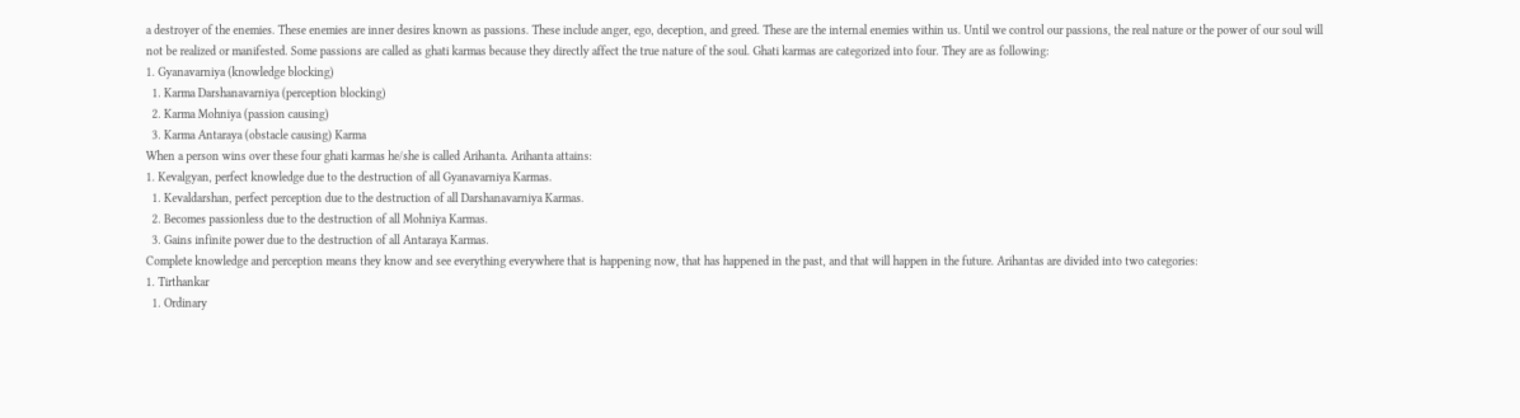a destroyer of the enemies. These enemies are inner desires known as passions. These include anger, ego, deception, and greed. These are the internal enemies within us. Until we control our passions, the real nature or the power of our soul will not be realized or manifested. Some passions are called as ghati karmas because they directly affect the true nature of the soul. Ghati karmas are categorized into four. They are as following:
1. Gyanavarniya (knowledge blocking)
  1. Karma Darshanavarniya (perception blocking)
  2. Karma Mohniya (passion causing)
  3. Karma Antaraya (obstacle causing) Karma
When a person wins over these four ghati karmas he/she is called Arihanta. Arihanta attains:
1. Kevalgyan, perfect knowledge due to the destruction of all Gyanavarniya Karmas.
  1. Kevaldarshan, perfect perception due to the destruction of all Darshanavarniya Karmas.
  2. Becomes passionless due to the destruction of all Mohniya Karmas.
  3. Gains infinite power due to the destruction of all Antaraya Karmas.
Complete knowledge and perception means they know and see everything everywhere that is happening now, that has happened in the past, and that will happen in the future. Arihantas are divided into two categories:
1. Tirthankar
  1. Ordinary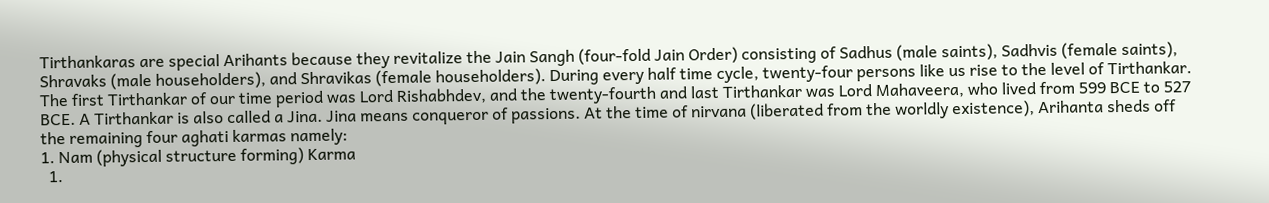Tirthankaras are special Arihants because they revitalize the Jain Sangh (four-fold Jain Order) consisting of Sadhus (male saints), Sadhvis (female saints), Shravaks (male householders), and Shravikas (female householders). During every half time cycle, twenty-four persons like us rise to the level of Tirthankar. The first Tirthankar of our time period was Lord Rishabhdev, and the twenty-fourth and last Tirthankar was Lord Mahaveera, who lived from 599 BCE to 527 BCE. A Tirthankar is also called a Jina. Jina means conqueror of passions. At the time of nirvana (liberated from the worldly existence), Arihanta sheds off the remaining four aghati karmas namely:
1. Nam (physical structure forming) Karma
  1.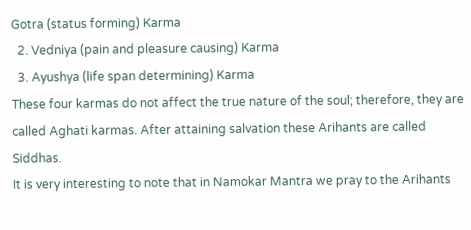Gotra (status forming) Karma
  2. Vedniya (pain and pleasure causing) Karma
  3. Ayushya (life span determining) Karma
These four karmas do not affect the true nature of the soul; therefore, they are called Aghati karmas. After attaining salvation these Arihants are called Siddhas.
It is very interesting to note that in Namokar Mantra we pray to the Arihants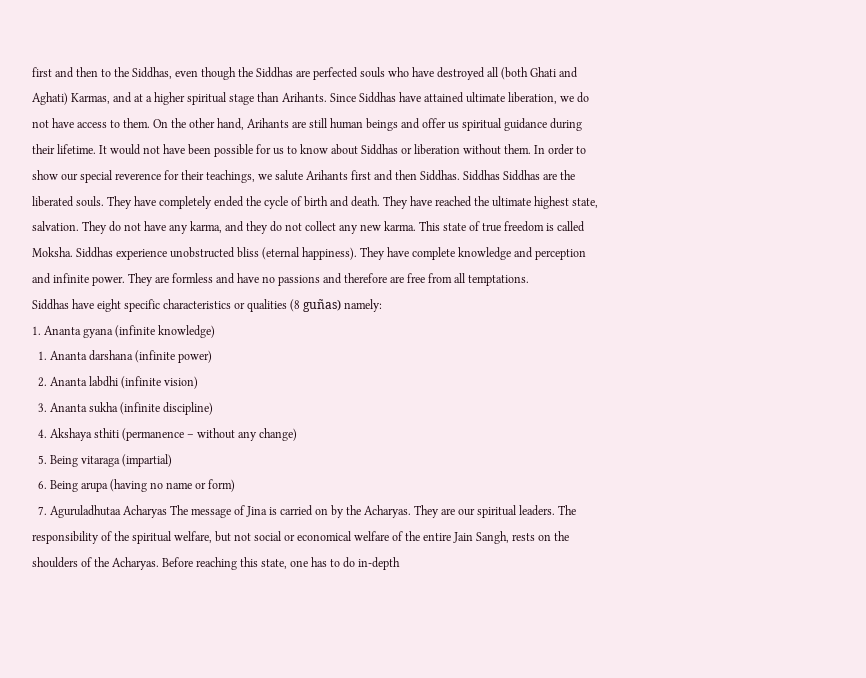first and then to the Siddhas, even though the Siddhas are perfected souls who have destroyed all (both Ghati and Aghati) Karmas, and at a higher spiritual stage than Arihants. Since Siddhas have attained ultimate liberation, we do not have access to them. On the other hand, Arihants are still human beings and offer us spiritual guidance during their lifetime. It would not have been possible for us to know about Siddhas or liberation without them. In order to show our special reverence for their teachings, we salute Arihants first and then Siddhas. Siddhas Siddhas are the liberated souls. They have completely ended the cycle of birth and death. They have reached the ultimate highest state, salvation. They do not have any karma, and they do not collect any new karma. This state of true freedom is called Moksha. Siddhas experience unobstructed bliss (eternal happiness). They have complete knowledge and perception and infinite power. They are formless and have no passions and therefore are free from all temptations.
Siddhas have eight specific characteristics or qualities (8 guñas) namely:
1. Ananta gyana (infinite knowledge)
  1. Ananta darshana (infinite power)
  2. Ananta labdhi (infinite vision)
  3. Ananta sukha (infinite discipline)
  4. Akshaya sthiti (permanence – without any change)
  5. Being vitaraga (impartial)
  6. Being arupa (having no name or form)
  7. Aguruladhutaa Acharyas The message of Jina is carried on by the Acharyas. They are our spiritual leaders. The responsibility of the spiritual welfare, but not social or economical welfare of the entire Jain Sangh, rests on the shoulders of the Acharyas. Before reaching this state, one has to do in-depth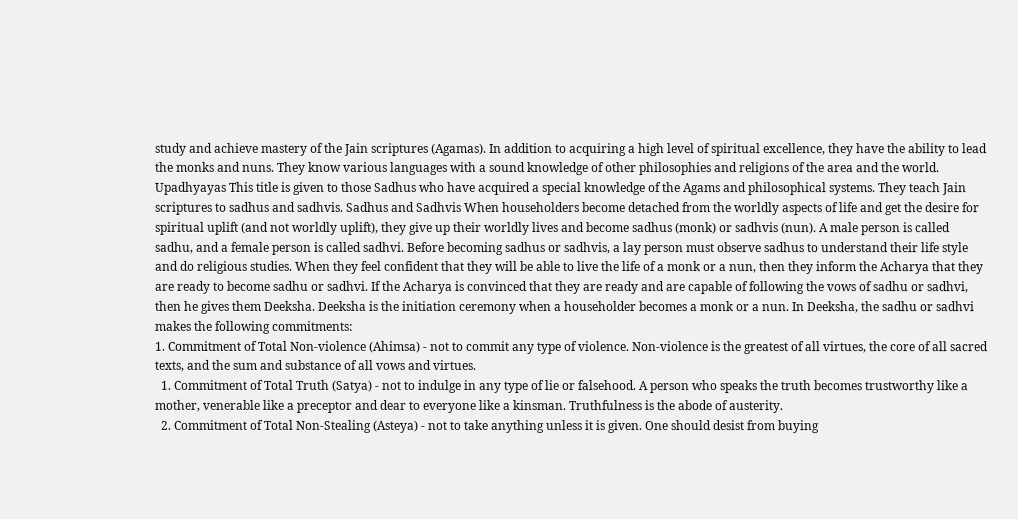study and achieve mastery of the Jain scriptures (Agamas). In addition to acquiring a high level of spiritual excellence, they have the ability to lead the monks and nuns. They know various languages with a sound knowledge of other philosophies and religions of the area and the world. Upadhyayas This title is given to those Sadhus who have acquired a special knowledge of the Agams and philosophical systems. They teach Jain scriptures to sadhus and sadhvis. Sadhus and Sadhvis When householders become detached from the worldly aspects of life and get the desire for spiritual uplift (and not worldly uplift), they give up their worldly lives and become sadhus (monk) or sadhvis (nun). A male person is called sadhu, and a female person is called sadhvi. Before becoming sadhus or sadhvis, a lay person must observe sadhus to understand their life style and do religious studies. When they feel confident that they will be able to live the life of a monk or a nun, then they inform the Acharya that they are ready to become sadhu or sadhvi. If the Acharya is convinced that they are ready and are capable of following the vows of sadhu or sadhvi, then he gives them Deeksha. Deeksha is the initiation ceremony when a householder becomes a monk or a nun. In Deeksha, the sadhu or sadhvi makes the following commitments:
1. Commitment of Total Non-violence (Ahimsa) - not to commit any type of violence. Non-violence is the greatest of all virtues, the core of all sacred texts, and the sum and substance of all vows and virtues.
  1. Commitment of Total Truth (Satya) - not to indulge in any type of lie or falsehood. A person who speaks the truth becomes trustworthy like a mother, venerable like a preceptor and dear to everyone like a kinsman. Truthfulness is the abode of austerity.
  2. Commitment of Total Non-Stealing (Asteya) - not to take anything unless it is given. One should desist from buying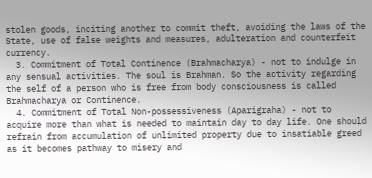stolen goods, inciting another to commit theft, avoiding the laws of the State, use of false weights and measures, adulteration and counterfeit currency.
  3. Commitment of Total Continence (Brahmacharya) - not to indulge in any sensual activities. The soul is Brahman. So the activity regarding the self of a person who is free from body consciousness is called Brahmacharya or Continence.
  4. Commitment of Total Non-possessiveness (Aparigraha) - not to acquire more than what is needed to maintain day to day life. One should refrain from accumulation of unlimited property due to insatiable greed as it becomes pathway to misery and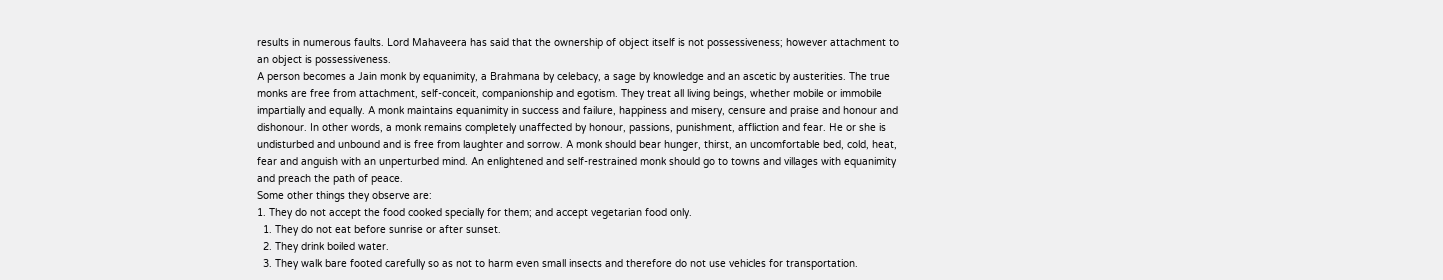results in numerous faults. Lord Mahaveera has said that the ownership of object itself is not possessiveness; however attachment to an object is possessiveness.
A person becomes a Jain monk by equanimity, a Brahmana by celebacy, a sage by knowledge and an ascetic by austerities. The true monks are free from attachment, self-conceit, companionship and egotism. They treat all living beings, whether mobile or immobile impartially and equally. A monk maintains equanimity in success and failure, happiness and misery, censure and praise and honour and dishonour. In other words, a monk remains completely unaffected by honour, passions, punishment, affliction and fear. He or she is undisturbed and unbound and is free from laughter and sorrow. A monk should bear hunger, thirst, an uncomfortable bed, cold, heat, fear and anguish with an unperturbed mind. An enlightened and self-restrained monk should go to towns and villages with equanimity and preach the path of peace.
Some other things they observe are:
1. They do not accept the food cooked specially for them; and accept vegetarian food only.
  1. They do not eat before sunrise or after sunset.
  2. They drink boiled water.
  3. They walk bare footed carefully so as not to harm even small insects and therefore do not use vehicles for transportation.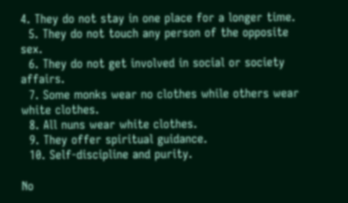4. They do not stay in one place for a longer time.
  5. They do not touch any person of the opposite sex.
  6. They do not get involved in social or society affairs.
  7. Some monks wear no clothes while others wear white clothes.
  8. All nuns wear white clothes.
  9. They offer spiritual guidance.
  10. Self-discipline and purity.

No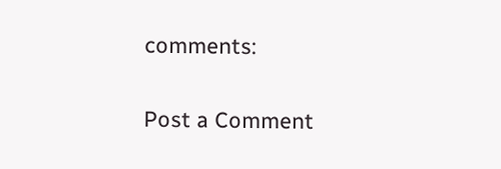comments:

Post a Comment